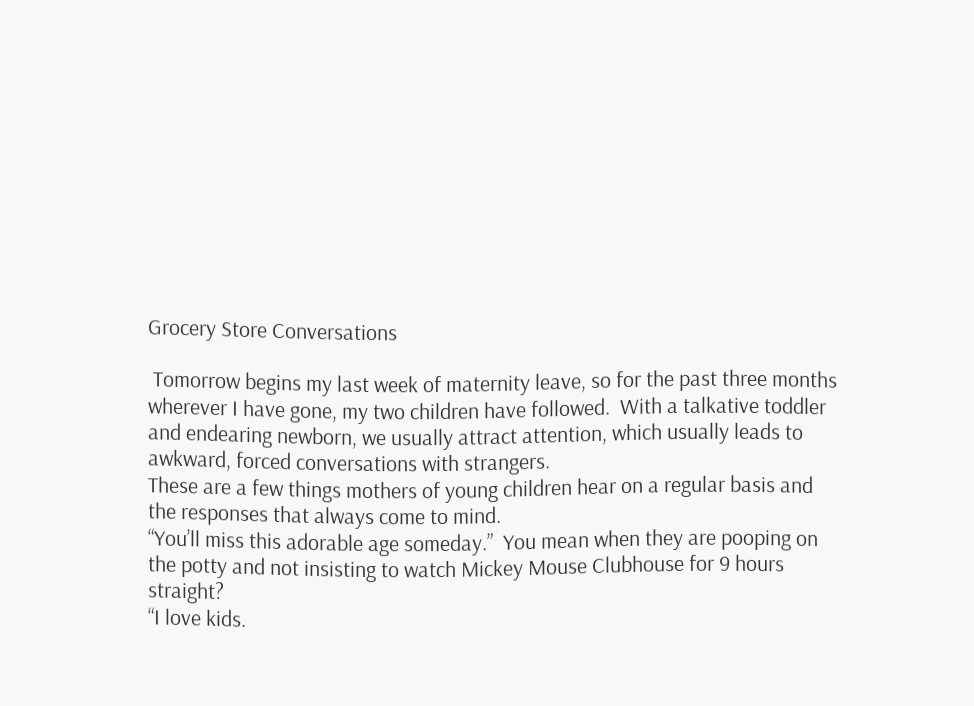Grocery Store Conversations

 Tomorrow begins my last week of maternity leave, so for the past three months wherever I have gone, my two children have followed.  With a talkative toddler and endearing newborn, we usually attract attention, which usually leads to awkward, forced conversations with strangers.
These are a few things mothers of young children hear on a regular basis and the responses that always come to mind.
“You’ll miss this adorable age someday.”  You mean when they are pooping on the potty and not insisting to watch Mickey Mouse Clubhouse for 9 hours straight?
“I love kids.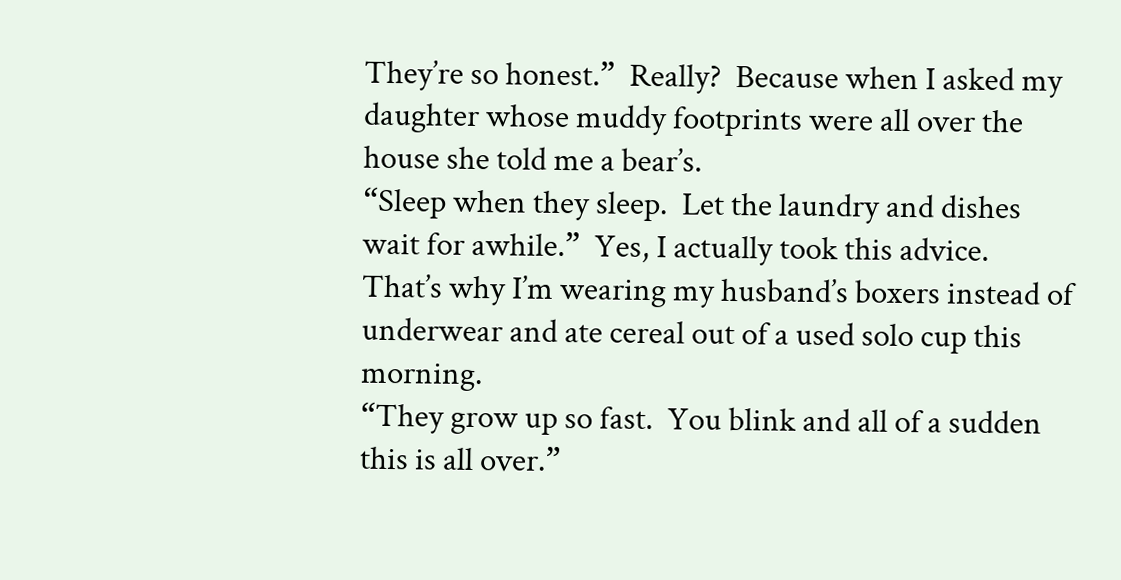They’re so honest.”  Really?  Because when I asked my daughter whose muddy footprints were all over the house she told me a bear’s.
“Sleep when they sleep.  Let the laundry and dishes wait for awhile.”  Yes, I actually took this advice.  That’s why I’m wearing my husband’s boxers instead of underwear and ate cereal out of a used solo cup this morning.
“They grow up so fast.  You blink and all of a sudden this is all over.”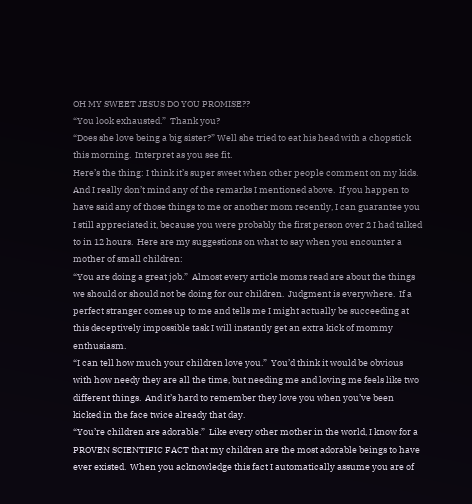OH MY SWEET JESUS DO YOU PROMISE??
“You look exhausted.”  Thank you?
“Does she love being a big sister?” Well she tried to eat his head with a chopstick this morning.  Interpret as you see fit.
Here’s the thing: I think it’s super sweet when other people comment on my kids.  And I really don’t mind any of the remarks I mentioned above.  If you happen to have said any of those things to me or another mom recently, I can guarantee you I still appreciated it, because you were probably the first person over 2 I had talked to in 12 hours.  Here are my suggestions on what to say when you encounter a mother of small children:
“You are doing a great job.”  Almost every article moms read are about the things we should or should not be doing for our children.  Judgment is everywhere.  If a perfect stranger comes up to me and tells me I might actually be succeeding at this deceptively impossible task I will instantly get an extra kick of mommy enthusiasm.
“I can tell how much your children love you.”  You’d think it would be obvious with how needy they are all the time, but needing me and loving me feels like two different things.  And it’s hard to remember they love you when you’ve been kicked in the face twice already that day.
“You’re children are adorable.”  Like every other mother in the world, I know for a PROVEN SCIENTIFIC FACT that my children are the most adorable beings to have ever existed.  When you acknowledge this fact I automatically assume you are of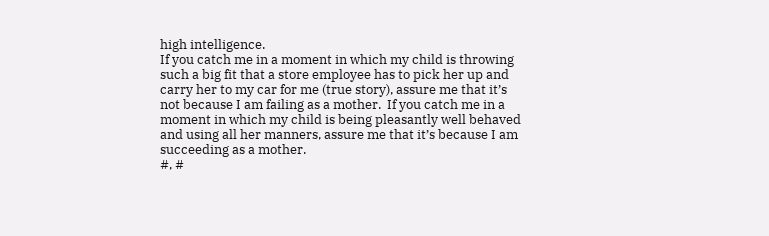high intelligence.
If you catch me in a moment in which my child is throwing such a big fit that a store employee has to pick her up and carry her to my car for me (true story), assure me that it’s not because I am failing as a mother.  If you catch me in a moment in which my child is being pleasantly well behaved and using all her manners, assure me that it’s because I am succeeding as a mother.
#, #